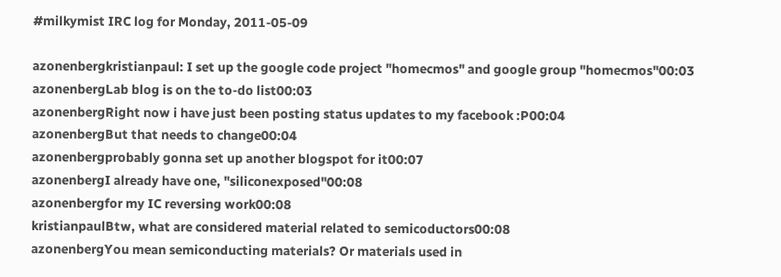#milkymist IRC log for Monday, 2011-05-09

azonenbergkristianpaul: I set up the google code project "homecmos" and google group "homecmos"00:03
azonenbergLab blog is on the to-do list00:03
azonenbergRight now i have just been posting status updates to my facebook :P00:04
azonenbergBut that needs to change00:04
azonenbergprobably gonna set up another blogspot for it00:07
azonenbergI already have one, "siliconexposed"00:08
azonenbergfor my IC reversing work00:08
kristianpaulBtw, what are considered material related to semicoductors00:08
azonenbergYou mean semiconducting materials? Or materials used in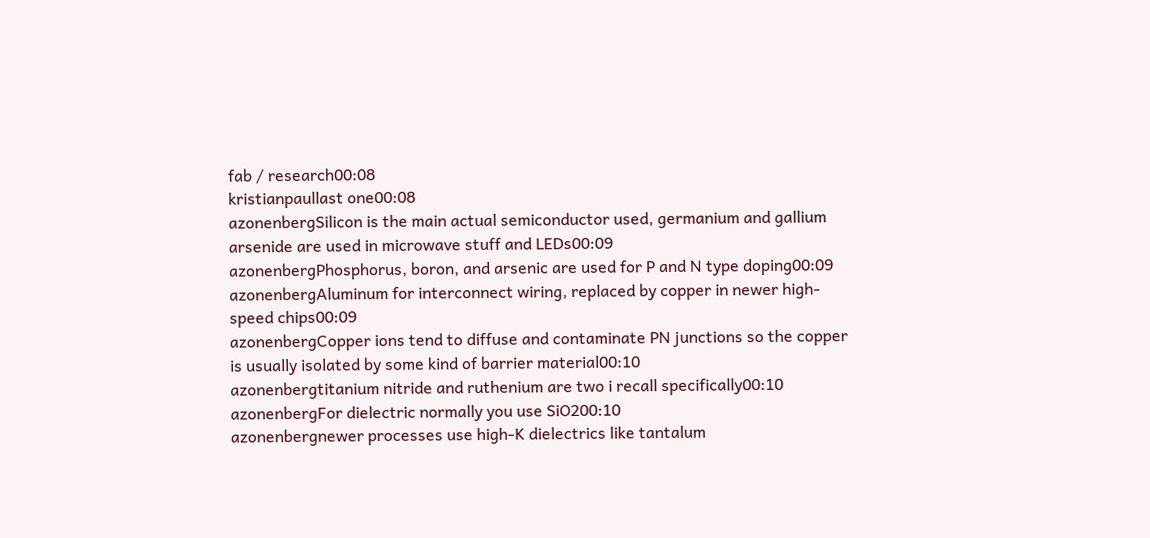fab / research00:08
kristianpaullast one00:08
azonenbergSilicon is the main actual semiconductor used, germanium and gallium arsenide are used in microwave stuff and LEDs00:09
azonenbergPhosphorus, boron, and arsenic are used for P and N type doping00:09
azonenbergAluminum for interconnect wiring, replaced by copper in newer high-speed chips00:09
azonenbergCopper ions tend to diffuse and contaminate PN junctions so the copper is usually isolated by some kind of barrier material00:10
azonenbergtitanium nitride and ruthenium are two i recall specifically00:10
azonenbergFor dielectric normally you use SiO200:10
azonenbergnewer processes use high-K dielectrics like tantalum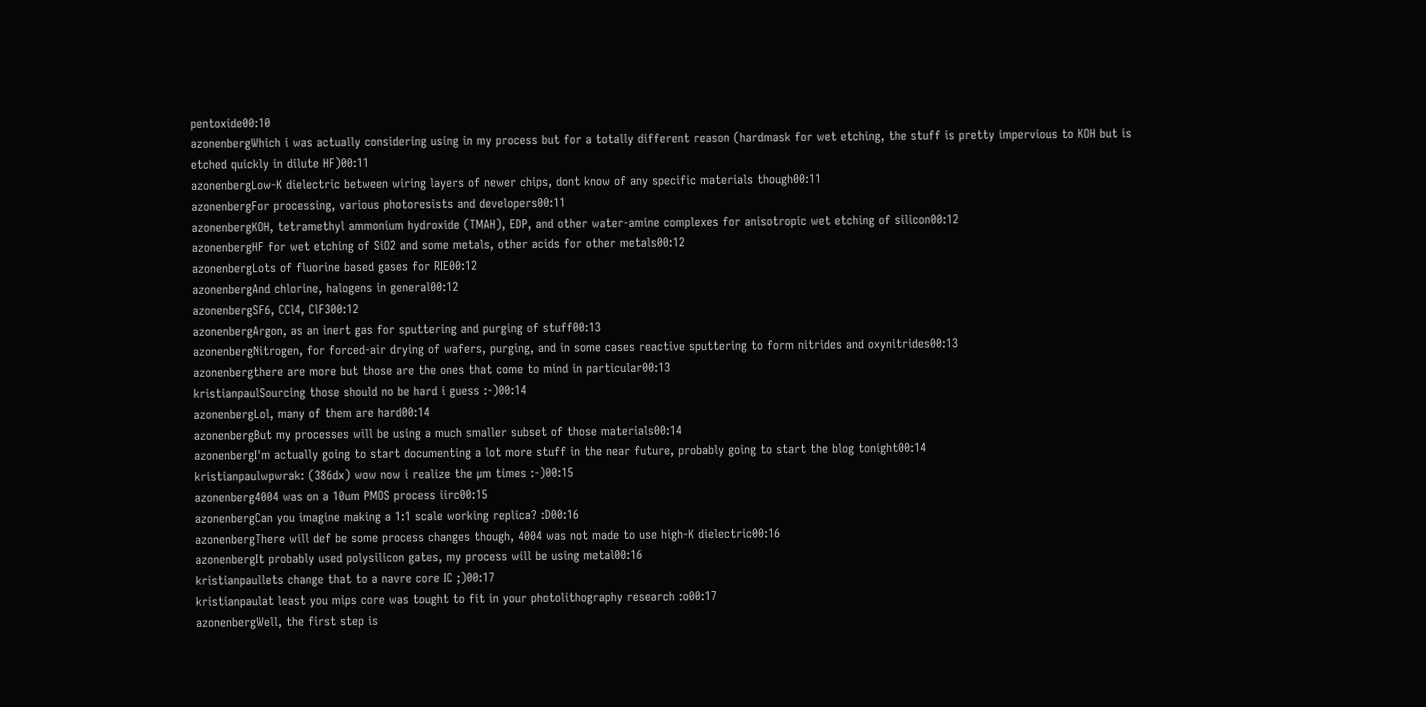pentoxide00:10
azonenbergWhich i was actually considering using in my process but for a totally different reason (hardmask for wet etching, the stuff is pretty impervious to KOH but is etched quickly in dilute HF)00:11
azonenbergLow-K dielectric between wiring layers of newer chips, dont know of any specific materials though00:11
azonenbergFor processing, various photoresists and developers00:11
azonenbergKOH, tetramethyl ammonium hydroxide (TMAH), EDP, and other water-amine complexes for anisotropic wet etching of silicon00:12
azonenbergHF for wet etching of SiO2 and some metals, other acids for other metals00:12
azonenbergLots of fluorine based gases for RIE00:12
azonenbergAnd chlorine, halogens in general00:12
azonenbergSF6, CCl4, ClF300:12
azonenbergArgon, as an inert gas for sputtering and purging of stuff00:13
azonenbergNitrogen, for forced-air drying of wafers, purging, and in some cases reactive sputtering to form nitrides and oxynitrides00:13
azonenbergthere are more but those are the ones that come to mind in particular00:13
kristianpaulSourcing those should no be hard i guess :-)00:14
azonenbergLol, many of them are hard00:14
azonenbergBut my processes will be using a much smaller subset of those materials00:14
azonenbergI'm actually going to start documenting a lot more stuff in the near future, probably going to start the blog tonight00:14
kristianpaulwpwrak: (386dx) wow now i realize the µm times :-)00:15
azonenberg4004 was on a 10um PMOS process iirc00:15
azonenbergCan you imagine making a 1:1 scale working replica? :D00:16
azonenbergThere will def be some process changes though, 4004 was not made to use high-K dielectric00:16
azonenbergIt probably used polysilicon gates, my process will be using metal00:16
kristianpaullets change that to a navre core IC ;)00:17
kristianpaulat least you mips core was tought to fit in your photolithography research :o00:17
azonenbergWell, the first step is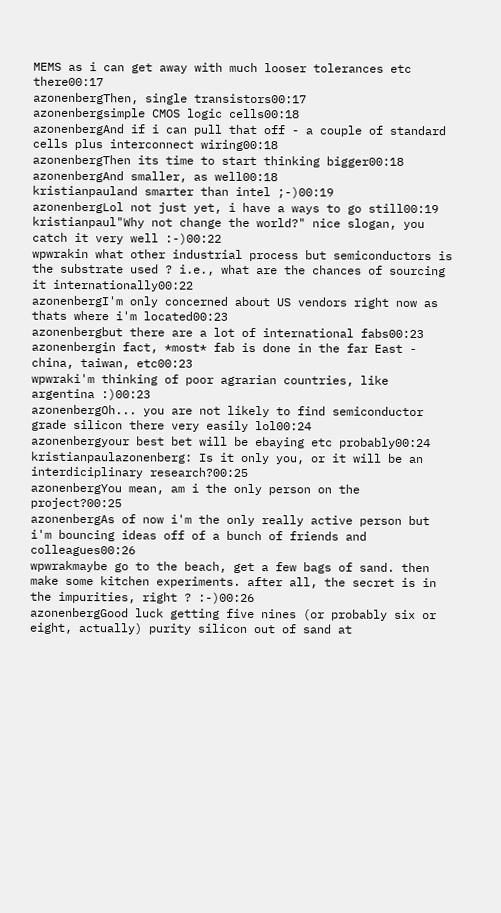MEMS as i can get away with much looser tolerances etc there00:17
azonenbergThen, single transistors00:17
azonenbergsimple CMOS logic cells00:18
azonenbergAnd if i can pull that off - a couple of standard cells plus interconnect wiring00:18
azonenbergThen its time to start thinking bigger00:18
azonenbergAnd smaller, as well00:18
kristianpauland smarter than intel ;-)00:19
azonenbergLol not just yet, i have a ways to go still00:19
kristianpaul"Why not change the world?" nice slogan, you catch it very well :-)00:22
wpwrakin what other industrial process but semiconductors is the substrate used ? i.e., what are the chances of sourcing it internationally00:22
azonenbergI'm only concerned about US vendors right now as thats where i'm located00:23
azonenbergbut there are a lot of international fabs00:23
azonenbergin fact, *most* fab is done in the far East - china, taiwan, etc00:23
wpwraki'm thinking of poor agrarian countries, like argentina :)00:23
azonenbergOh... you are not likely to find semiconductor grade silicon there very easily lol00:24
azonenbergyour best bet will be ebaying etc probably00:24
kristianpaulazonenberg: Is it only you, or it will be an interdiciplinary research?00:25
azonenbergYou mean, am i the only person on the project?00:25
azonenbergAs of now i'm the only really active person but i'm bouncing ideas off of a bunch of friends and colleagues00:26
wpwrakmaybe go to the beach, get a few bags of sand. then make some kitchen experiments. after all, the secret is in the impurities, right ? :-)00:26
azonenbergGood luck getting five nines (or probably six or eight, actually) purity silicon out of sand at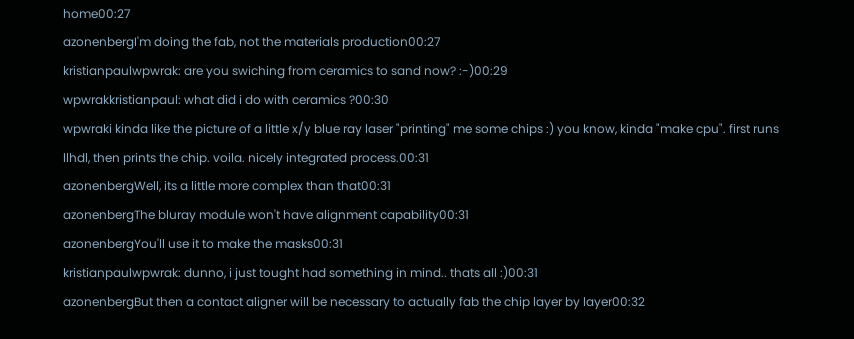home00:27
azonenbergI'm doing the fab, not the materials production00:27
kristianpaulwpwrak: are you swiching from ceramics to sand now? :-)00:29
wpwrakkristianpaul: what did i do with ceramics ?00:30
wpwraki kinda like the picture of a little x/y blue ray laser "printing" me some chips :) you know, kinda "make cpu". first runs llhdl, then prints the chip. voila. nicely integrated process.00:31
azonenbergWell, its a little more complex than that00:31
azonenbergThe bluray module won't have alignment capability00:31
azonenbergYou'll use it to make the masks00:31
kristianpaulwpwrak: dunno, i just tought had something in mind.. thats all :)00:31
azonenbergBut then a contact aligner will be necessary to actually fab the chip layer by layer00:32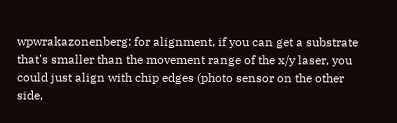wpwrakazonenberg: for alignment, if you can get a substrate that's smaller than the movement range of the x/y laser, you could just align with chip edges (photo sensor on the other side,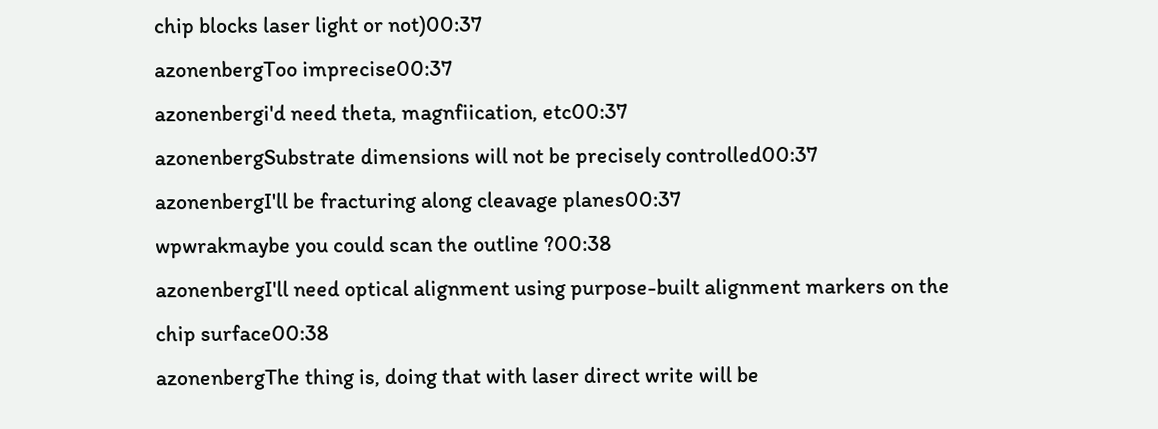chip blocks laser light or not)00:37
azonenbergToo imprecise00:37
azonenbergi'd need theta, magnfiication, etc00:37
azonenbergSubstrate dimensions will not be precisely controlled00:37
azonenbergI'll be fracturing along cleavage planes00:37
wpwrakmaybe you could scan the outline ?00:38
azonenbergI'll need optical alignment using purpose-built alignment markers on the chip surface00:38
azonenbergThe thing is, doing that with laser direct write will be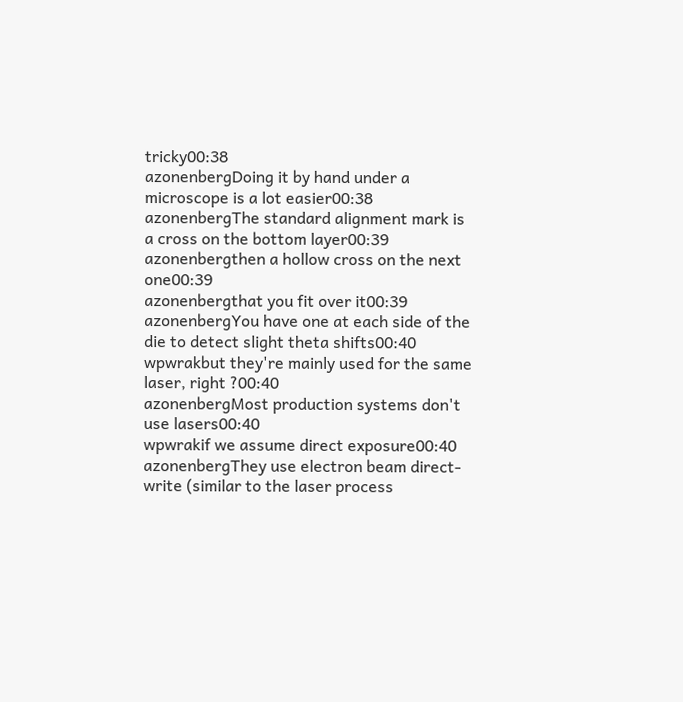tricky00:38
azonenbergDoing it by hand under a microscope is a lot easier00:38
azonenbergThe standard alignment mark is a cross on the bottom layer00:39
azonenbergthen a hollow cross on the next one00:39
azonenbergthat you fit over it00:39
azonenbergYou have one at each side of the die to detect slight theta shifts00:40
wpwrakbut they're mainly used for the same laser, right ?00:40
azonenbergMost production systems don't use lasers00:40
wpwrakif we assume direct exposure00:40
azonenbergThey use electron beam direct-write (similar to the laser process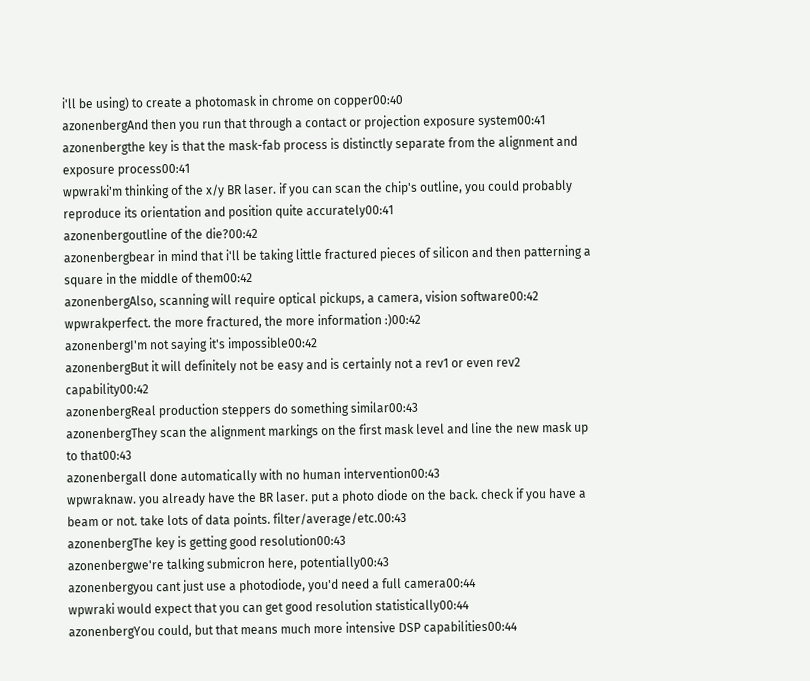i'll be using) to create a photomask in chrome on copper00:40
azonenbergAnd then you run that through a contact or projection exposure system00:41
azonenbergthe key is that the mask-fab process is distinctly separate from the alignment and exposure process00:41
wpwraki'm thinking of the x/y BR laser. if you can scan the chip's outline, you could probably reproduce its orientation and position quite accurately00:41
azonenbergoutline of the die?00:42
azonenbergbear in mind that i'll be taking little fractured pieces of silicon and then patterning a square in the middle of them00:42
azonenbergAlso, scanning will require optical pickups, a camera, vision software00:42
wpwrakperfect. the more fractured, the more information :)00:42
azonenbergI'm not saying it's impossible00:42
azonenbergBut it will definitely not be easy and is certainly not a rev1 or even rev2 capability00:42
azonenbergReal production steppers do something similar00:43
azonenbergThey scan the alignment markings on the first mask level and line the new mask up to that00:43
azonenbergall done automatically with no human intervention00:43
wpwraknaw. you already have the BR laser. put a photo diode on the back. check if you have a beam or not. take lots of data points. filter/average/etc.00:43
azonenbergThe key is getting good resolution00:43
azonenbergwe're talking submicron here, potentially00:43
azonenbergyou cant just use a photodiode, you'd need a full camera00:44
wpwraki would expect that you can get good resolution statistically00:44
azonenbergYou could, but that means much more intensive DSP capabilities00:44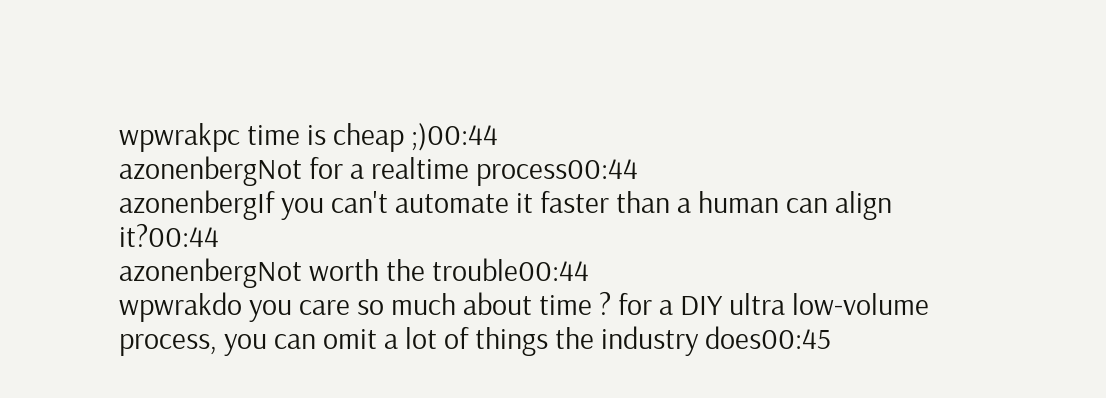wpwrakpc time is cheap ;)00:44
azonenbergNot for a realtime process00:44
azonenbergIf you can't automate it faster than a human can align it?00:44
azonenbergNot worth the trouble00:44
wpwrakdo you care so much about time ? for a DIY ultra low-volume process, you can omit a lot of things the industry does00:45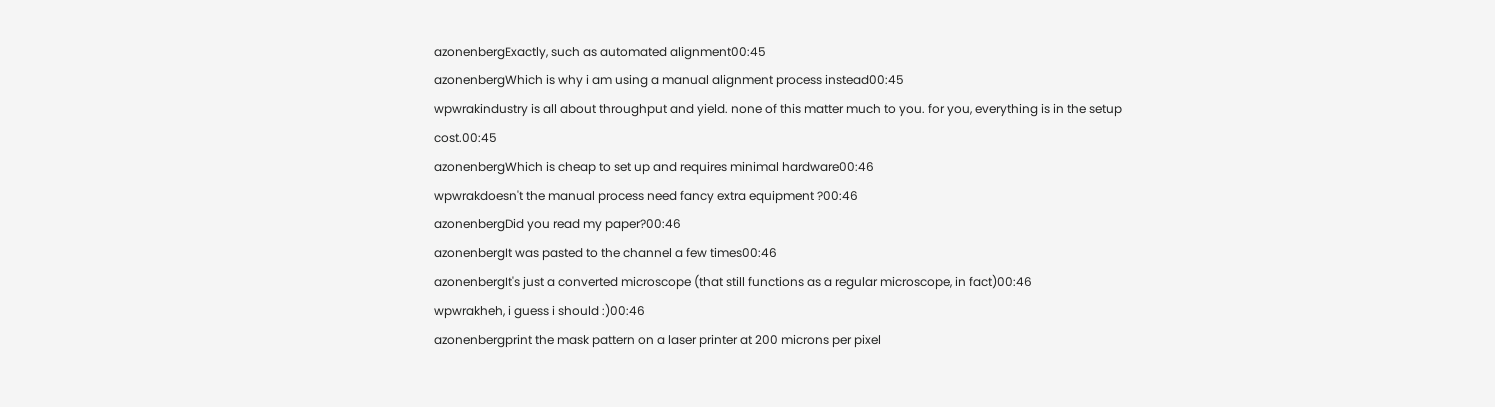azonenbergExactly, such as automated alignment00:45
azonenbergWhich is why i am using a manual alignment process instead00:45
wpwrakindustry is all about throughput and yield. none of this matter much to you. for you, everything is in the setup cost.00:45
azonenbergWhich is cheap to set up and requires minimal hardware00:46
wpwrakdoesn't the manual process need fancy extra equipment ?00:46
azonenbergDid you read my paper?00:46
azonenbergIt was pasted to the channel a few times00:46
azonenbergIt's just a converted microscope (that still functions as a regular microscope, in fact)00:46
wpwrakheh, i guess i should :)00:46
azonenbergprint the mask pattern on a laser printer at 200 microns per pixel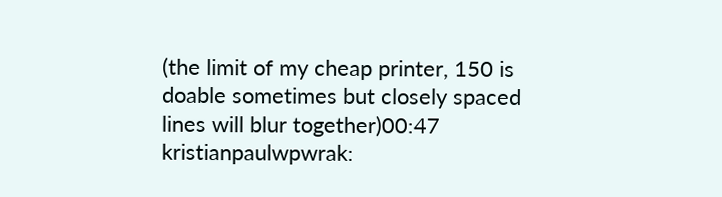(the limit of my cheap printer, 150 is doable sometimes but closely spaced lines will blur together)00:47
kristianpaulwpwrak: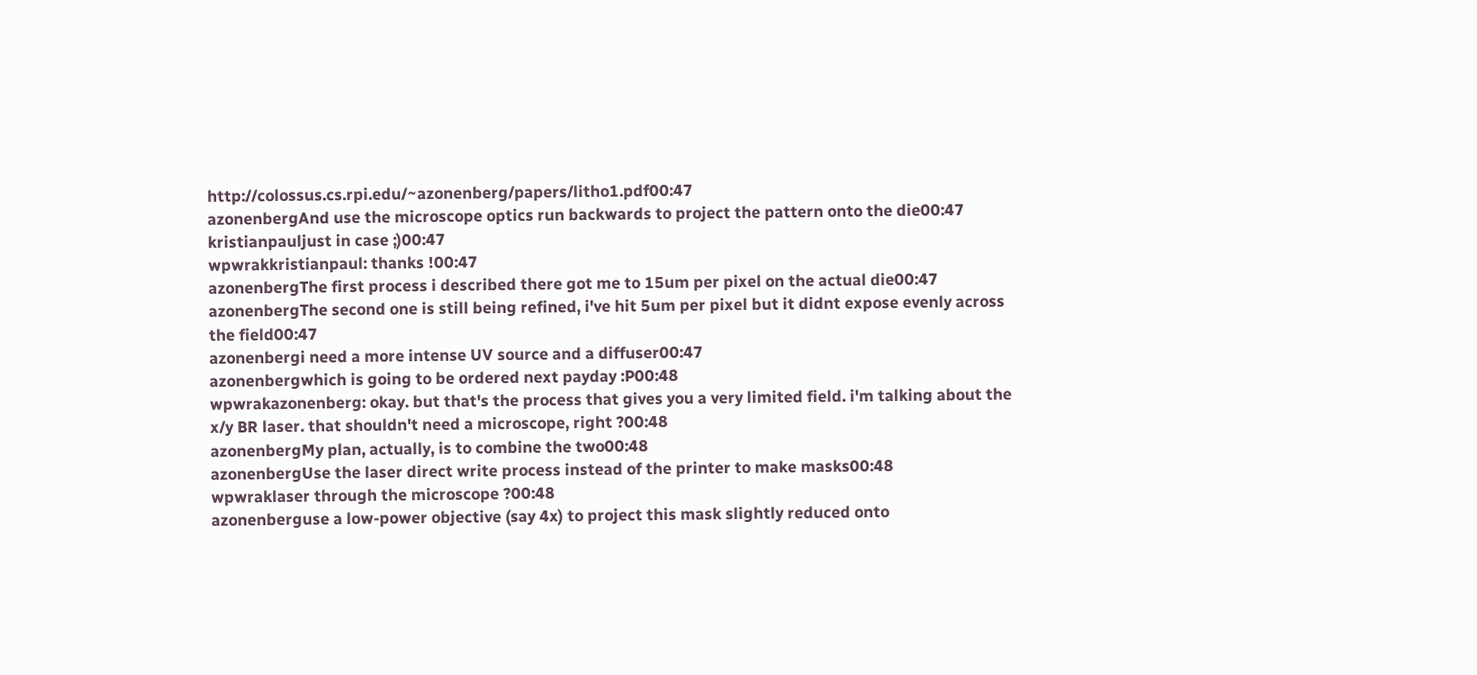http://colossus.cs.rpi.edu/~azonenberg/papers/litho1.pdf00:47
azonenbergAnd use the microscope optics run backwards to project the pattern onto the die00:47
kristianpauljust in case ;)00:47
wpwrakkristianpaul: thanks !00:47
azonenbergThe first process i described there got me to 15um per pixel on the actual die00:47
azonenbergThe second one is still being refined, i've hit 5um per pixel but it didnt expose evenly across the field00:47
azonenbergi need a more intense UV source and a diffuser00:47
azonenbergwhich is going to be ordered next payday :P00:48
wpwrakazonenberg: okay. but that's the process that gives you a very limited field. i'm talking about the x/y BR laser. that shouldn't need a microscope, right ?00:48
azonenbergMy plan, actually, is to combine the two00:48
azonenbergUse the laser direct write process instead of the printer to make masks00:48
wpwraklaser through the microscope ?00:48
azonenberguse a low-power objective (say 4x) to project this mask slightly reduced onto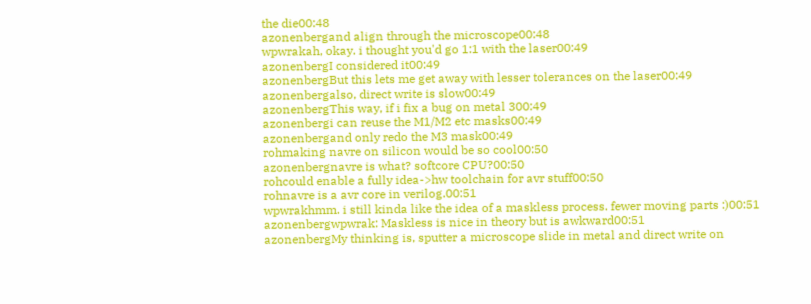the die00:48
azonenbergand align through the microscope00:48
wpwrakah, okay. i thought you'd go 1:1 with the laser00:49
azonenbergI considered it00:49
azonenbergBut this lets me get away with lesser tolerances on the laser00:49
azonenbergalso, direct write is slow00:49
azonenbergThis way, if i fix a bug on metal 300:49
azonenbergi can reuse the M1/M2 etc masks00:49
azonenbergand only redo the M3 mask00:49
rohmaking navre on silicon would be so cool00:50
azonenbergnavre is what? softcore CPU?00:50
rohcould enable a fully idea->hw toolchain for avr stuff00:50
rohnavre is a avr core in verilog.00:51
wpwrakhmm. i still kinda like the idea of a maskless process. fewer moving parts :)00:51
azonenbergwpwrak: Maskless is nice in theory but is awkward00:51
azonenbergMy thinking is, sputter a microscope slide in metal and direct write on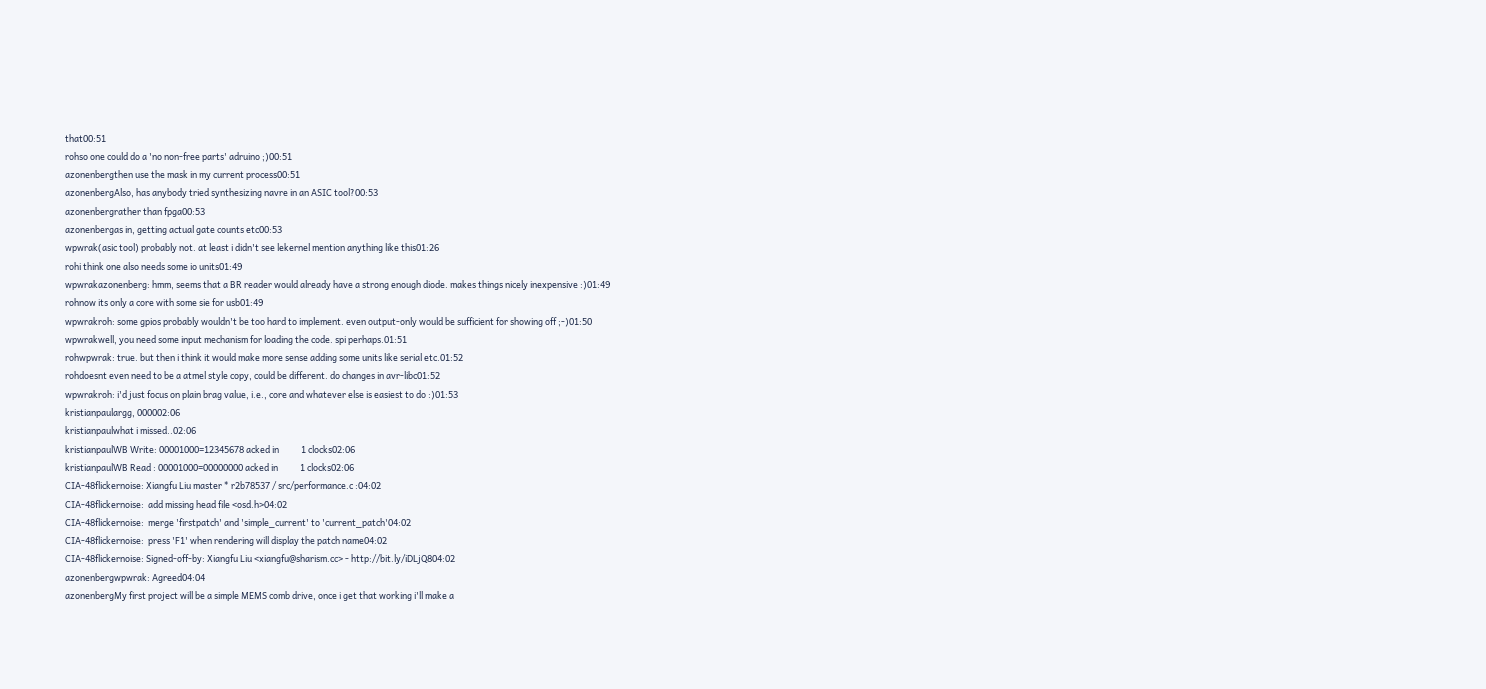that00:51
rohso one could do a 'no non-free parts' adruino ;)00:51
azonenbergthen use the mask in my current process00:51
azonenbergAlso, has anybody tried synthesizing navre in an ASIC tool?00:53
azonenbergrather than fpga00:53
azonenbergas in, getting actual gate counts etc00:53
wpwrak(asic tool) probably not. at least i didn't see lekernel mention anything like this01:26
rohi think one also needs some io units01:49
wpwrakazonenberg: hmm, seems that a BR reader would already have a strong enough diode. makes things nicely inexpensive :)01:49
rohnow its only a core with some sie for usb01:49
wpwrakroh: some gpios probably wouldn't be too hard to implement. even output-only would be sufficient for showing off ;-)01:50
wpwrakwell, you need some input mechanism for loading the code. spi perhaps.01:51
rohwpwrak: true. but then i think it would make more sense adding some units like serial etc.01:52
rohdoesnt even need to be a atmel style copy, could be different. do changes in avr-libc01:52
wpwrakroh: i'd just focus on plain brag value, i.e., core and whatever else is easiest to do :)01:53
kristianpaulargg, 000002:06
kristianpaulwhat i missed..02:06
kristianpaulWB Write: 00001000=12345678 acked in           1 clocks02:06
kristianpaulWB Read : 00001000=00000000 acked in           1 clocks02:06
CIA-48flickernoise: Xiangfu Liu master * r2b78537 / src/performance.c :04:02
CIA-48flickernoise:  add missing head file <osd.h>04:02
CIA-48flickernoise:  merge 'firstpatch' and 'simple_current' to 'current_patch'04:02
CIA-48flickernoise:  press 'F1' when rendering will display the patch name04:02
CIA-48flickernoise: Signed-off-by: Xiangfu Liu <xiangfu@sharism.cc> - http://bit.ly/iDLjQ804:02
azonenbergwpwrak: Agreed04:04
azonenbergMy first project will be a simple MEMS comb drive, once i get that working i'll make a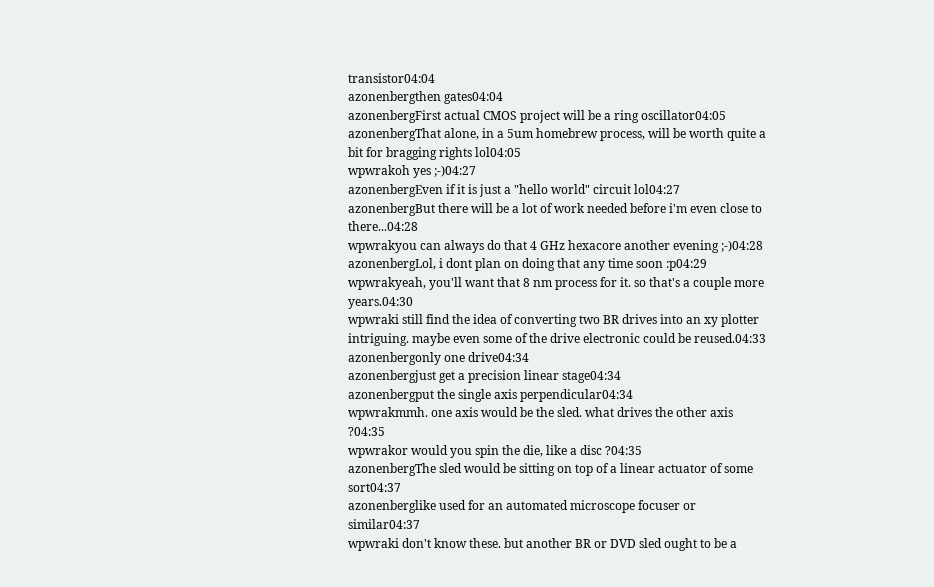transistor04:04
azonenbergthen gates04:04
azonenbergFirst actual CMOS project will be a ring oscillator04:05
azonenbergThat alone, in a 5um homebrew process, will be worth quite a bit for bragging rights lol04:05
wpwrakoh yes ;-)04:27
azonenbergEven if it is just a "hello world" circuit lol04:27
azonenbergBut there will be a lot of work needed before i'm even close to there...04:28
wpwrakyou can always do that 4 GHz hexacore another evening ;-)04:28
azonenbergLol, i dont plan on doing that any time soon :p04:29
wpwrakyeah, you'll want that 8 nm process for it. so that's a couple more years.04:30
wpwraki still find the idea of converting two BR drives into an xy plotter intriguing. maybe even some of the drive electronic could be reused.04:33
azonenbergonly one drive04:34
azonenbergjust get a precision linear stage04:34
azonenbergput the single axis perpendicular04:34
wpwrakmmh. one axis would be the sled. what drives the other axis ?04:35
wpwrakor would you spin the die, like a disc ?04:35
azonenbergThe sled would be sitting on top of a linear actuator of some sort04:37
azonenberglike used for an automated microscope focuser or similar04:37
wpwraki don't know these. but another BR or DVD sled ought to be a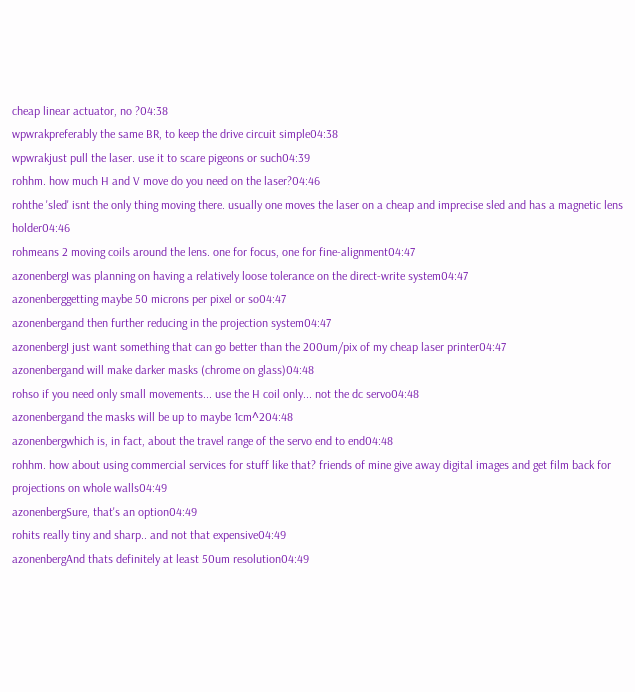cheap linear actuator, no ?04:38
wpwrakpreferably the same BR, to keep the drive circuit simple04:38
wpwrakjust pull the laser. use it to scare pigeons or such04:39
rohhm. how much H and V move do you need on the laser?04:46
rohthe 'sled' isnt the only thing moving there. usually one moves the laser on a cheap and imprecise sled and has a magnetic lens holder04:46
rohmeans 2 moving coils around the lens. one for focus, one for fine-alignment04:47
azonenbergI was planning on having a relatively loose tolerance on the direct-write system04:47
azonenberggetting maybe 50 microns per pixel or so04:47
azonenbergand then further reducing in the projection system04:47
azonenbergI just want something that can go better than the 200um/pix of my cheap laser printer04:47
azonenbergand will make darker masks (chrome on glass)04:48
rohso if you need only small movements... use the H coil only... not the dc servo04:48
azonenbergand the masks will be up to maybe 1cm^204:48
azonenbergwhich is, in fact, about the travel range of the servo end to end04:48
rohhm. how about using commercial services for stuff like that? friends of mine give away digital images and get film back for projections on whole walls04:49
azonenbergSure, that's an option04:49
rohits really tiny and sharp.. and not that expensive04:49
azonenbergAnd thats definitely at least 50um resolution04:49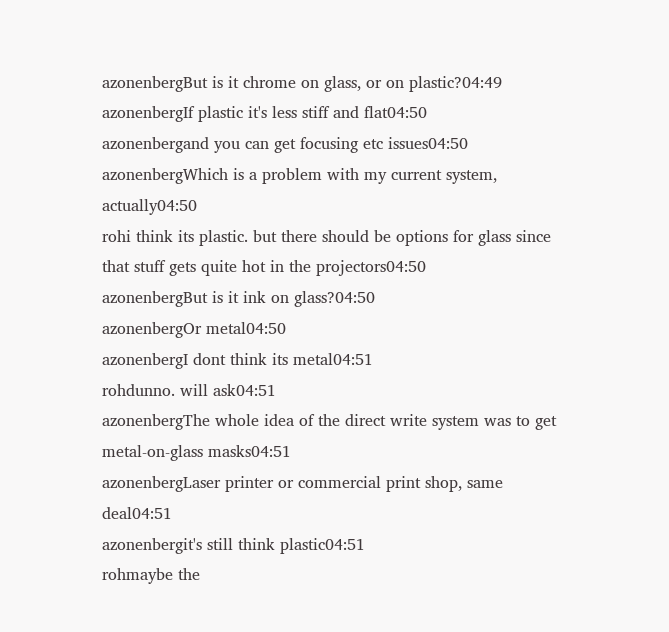azonenbergBut is it chrome on glass, or on plastic?04:49
azonenbergIf plastic it's less stiff and flat04:50
azonenbergand you can get focusing etc issues04:50
azonenbergWhich is a problem with my current system, actually04:50
rohi think its plastic. but there should be options for glass since that stuff gets quite hot in the projectors04:50
azonenbergBut is it ink on glass?04:50
azonenbergOr metal04:50
azonenbergI dont think its metal04:51
rohdunno. will ask04:51
azonenbergThe whole idea of the direct write system was to get metal-on-glass masks04:51
azonenbergLaser printer or commercial print shop, same deal04:51
azonenbergit's still think plastic04:51
rohmaybe the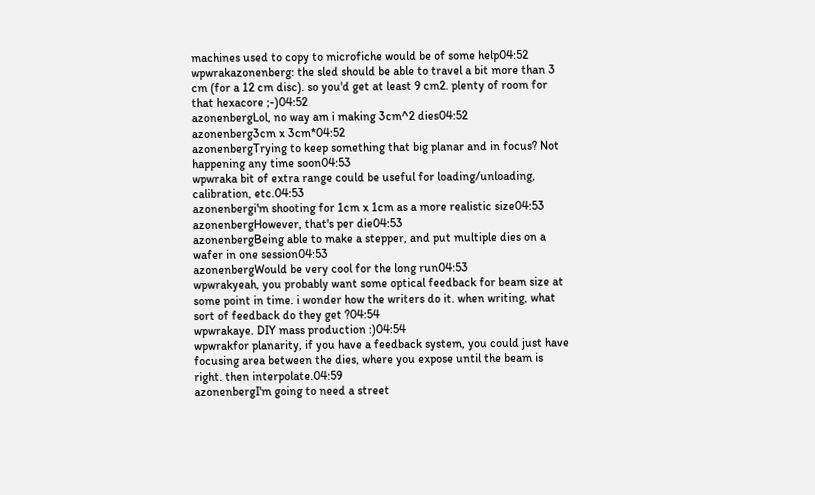machines used to copy to microfiche would be of some help04:52
wpwrakazonenberg: the sled should be able to travel a bit more than 3 cm (for a 12 cm disc). so you'd get at least 9 cm2. plenty of room for that hexacore ;-)04:52
azonenbergLol, no way am i making 3cm^2 dies04:52
azonenberg3cm x 3cm*04:52
azonenbergTrying to keep something that big planar and in focus? Not happening any time soon04:53
wpwraka bit of extra range could be useful for loading/unloading, calibration, etc.04:53
azonenbergi'm shooting for 1cm x 1cm as a more realistic size04:53
azonenbergHowever, that's per die04:53
azonenbergBeing able to make a stepper, and put multiple dies on a wafer in one session04:53
azonenbergWould be very cool for the long run04:53
wpwrakyeah, you probably want some optical feedback for beam size at some point in time. i wonder how the writers do it. when writing, what sort of feedback do they get ?04:54
wpwrakaye. DIY mass production :)04:54
wpwrakfor planarity, if you have a feedback system, you could just have focusing area between the dies, where you expose until the beam is right. then interpolate.04:59
azonenbergI'm going to need a street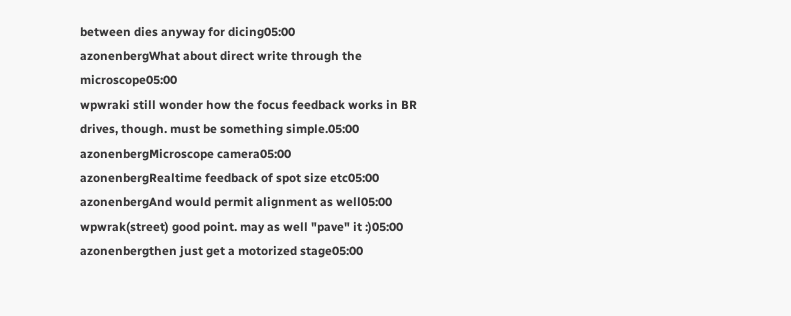between dies anyway for dicing05:00
azonenbergWhat about direct write through the microscope05:00
wpwraki still wonder how the focus feedback works in BR drives, though. must be something simple.05:00
azonenbergMicroscope camera05:00
azonenbergRealtime feedback of spot size etc05:00
azonenbergAnd would permit alignment as well05:00
wpwrak(street) good point. may as well "pave" it :)05:00
azonenbergthen just get a motorized stage05:00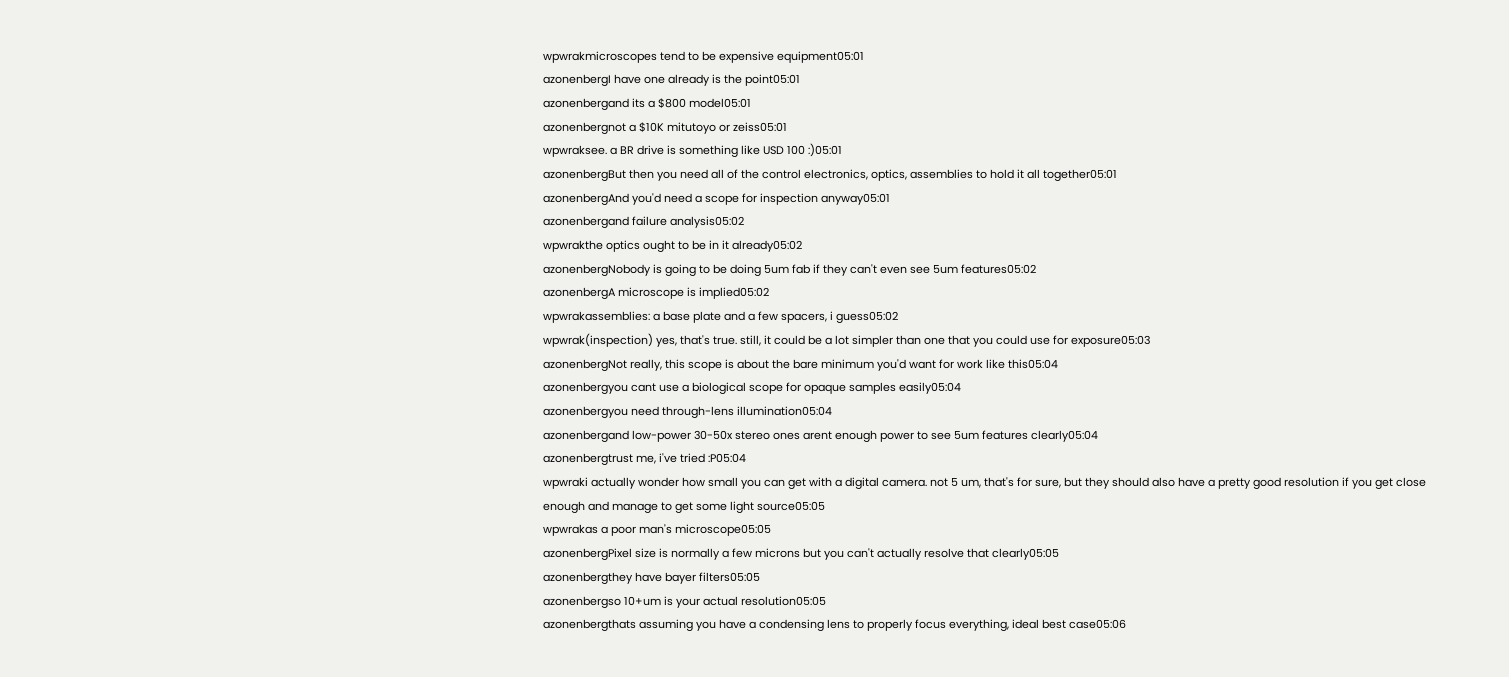wpwrakmicroscopes tend to be expensive equipment05:01
azonenbergI have one already is the point05:01
azonenbergand its a $800 model05:01
azonenbergnot a $10K mitutoyo or zeiss05:01
wpwraksee. a BR drive is something like USD 100 :)05:01
azonenbergBut then you need all of the control electronics, optics, assemblies to hold it all together05:01
azonenbergAnd you'd need a scope for inspection anyway05:01
azonenbergand failure analysis05:02
wpwrakthe optics ought to be in it already05:02
azonenbergNobody is going to be doing 5um fab if they can't even see 5um features05:02
azonenbergA microscope is implied05:02
wpwrakassemblies: a base plate and a few spacers, i guess05:02
wpwrak(inspection) yes, that's true. still, it could be a lot simpler than one that you could use for exposure05:03
azonenbergNot really, this scope is about the bare minimum you'd want for work like this05:04
azonenbergyou cant use a biological scope for opaque samples easily05:04
azonenbergyou need through-lens illumination05:04
azonenbergand low-power 30-50x stereo ones arent enough power to see 5um features clearly05:04
azonenbergtrust me, i've tried :P05:04
wpwraki actually wonder how small you can get with a digital camera. not 5 um, that's for sure, but they should also have a pretty good resolution if you get close enough and manage to get some light source05:05
wpwrakas a poor man's microscope05:05
azonenbergPixel size is normally a few microns but you can't actually resolve that clearly05:05
azonenbergthey have bayer filters05:05
azonenbergso 10+um is your actual resolution05:05
azonenbergthats assuming you have a condensing lens to properly focus everything, ideal best case05:06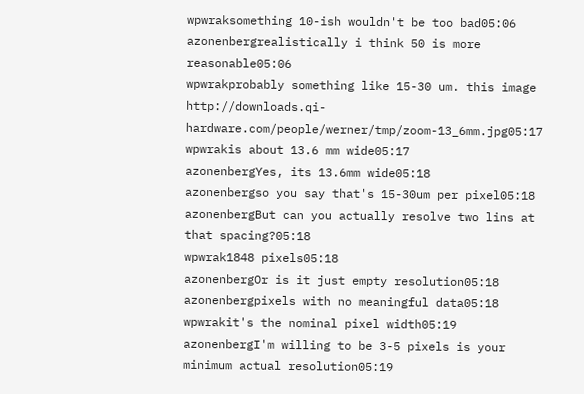wpwraksomething 10-ish wouldn't be too bad05:06
azonenbergrealistically i think 50 is more reasonable05:06
wpwrakprobably something like 15-30 um. this image http://downloads.qi-hardware.com/people/werner/tmp/zoom-13_6mm.jpg05:17
wpwrakis about 13.6 mm wide05:17
azonenbergYes, its 13.6mm wide05:18
azonenbergso you say that's 15-30um per pixel05:18
azonenbergBut can you actually resolve two lins at that spacing?05:18
wpwrak1848 pixels05:18
azonenbergOr is it just empty resolution05:18
azonenbergpixels with no meaningful data05:18
wpwrakit's the nominal pixel width05:19
azonenbergI'm willing to be 3-5 pixels is your minimum actual resolution05:19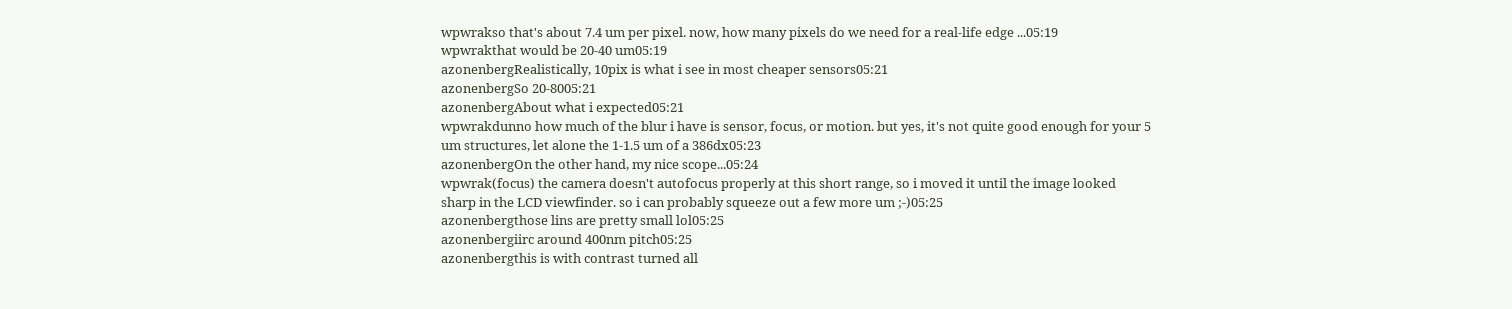wpwrakso that's about 7.4 um per pixel. now, how many pixels do we need for a real-life edge ...05:19
wpwrakthat would be 20-40 um05:19
azonenbergRealistically, 10pix is what i see in most cheaper sensors05:21
azonenbergSo 20-8005:21
azonenbergAbout what i expected05:21
wpwrakdunno how much of the blur i have is sensor, focus, or motion. but yes, it's not quite good enough for your 5 um structures, let alone the 1-1.5 um of a 386dx05:23
azonenbergOn the other hand, my nice scope...05:24
wpwrak(focus) the camera doesn't autofocus properly at this short range, so i moved it until the image looked sharp in the LCD viewfinder. so i can probably squeeze out a few more um ;-)05:25
azonenbergthose lins are pretty small lol05:25
azonenbergiirc around 400nm pitch05:25
azonenbergthis is with contrast turned all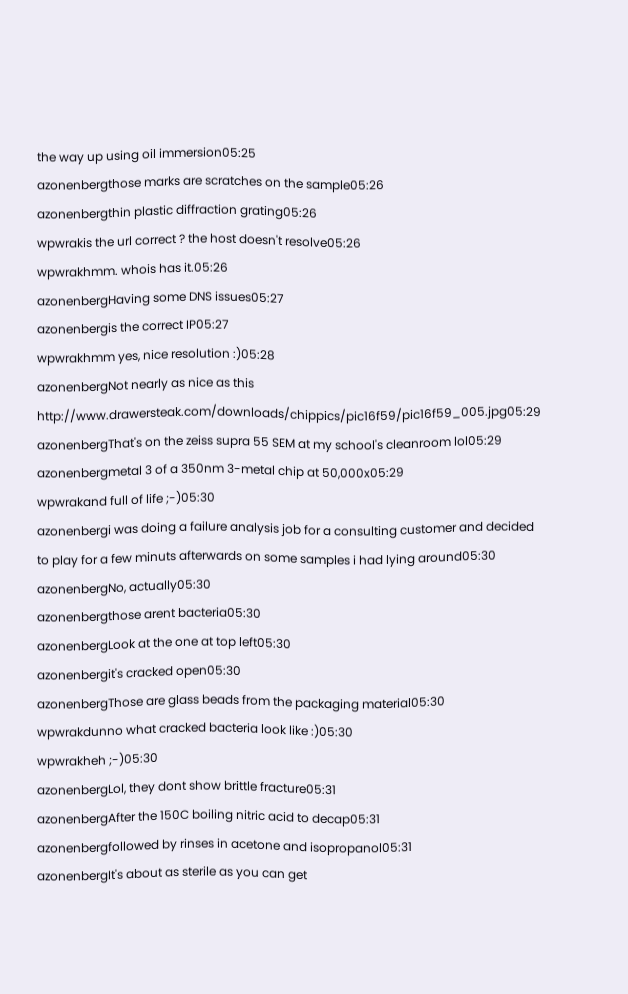the way up using oil immersion05:25
azonenbergthose marks are scratches on the sample05:26
azonenbergthin plastic diffraction grating05:26
wpwrakis the url correct ? the host doesn't resolve05:26
wpwrakhmm. whois has it.05:26
azonenbergHaving some DNS issues05:27
azonenbergis the correct IP05:27
wpwrakhmm yes, nice resolution :)05:28
azonenbergNot nearly as nice as this http://www.drawersteak.com/downloads/chippics/pic16f59/pic16f59_005.jpg05:29
azonenbergThat's on the zeiss supra 55 SEM at my school's cleanroom lol05:29
azonenbergmetal 3 of a 350nm 3-metal chip at 50,000x05:29
wpwrakand full of life ;-)05:30
azonenbergi was doing a failure analysis job for a consulting customer and decided to play for a few minuts afterwards on some samples i had lying around05:30
azonenbergNo, actually05:30
azonenbergthose arent bacteria05:30
azonenbergLook at the one at top left05:30
azonenbergit's cracked open05:30
azonenbergThose are glass beads from the packaging material05:30
wpwrakdunno what cracked bacteria look like :)05:30
wpwrakheh ;-)05:30
azonenbergLol, they dont show brittle fracture05:31
azonenbergAfter the 150C boiling nitric acid to decap05:31
azonenbergfollowed by rinses in acetone and isopropanol05:31
azonenbergIt's about as sterile as you can get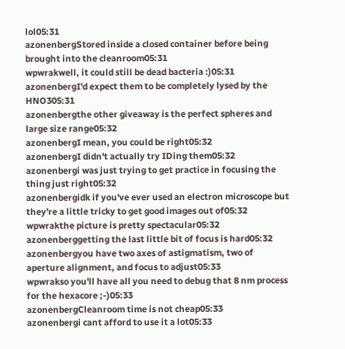lol05:31
azonenbergStored inside a closed container before being brought into the cleanroom05:31
wpwrakwell, it could still be dead bacteria :)05:31
azonenbergI'd expect them to be completely lysed by the HNO305:31
azonenbergthe other giveaway is the perfect spheres and large size range05:32
azonenbergI mean, you could be right05:32
azonenbergI didn't actually try IDing them05:32
azonenbergi was just trying to get practice in focusing the thing just right05:32
azonenbergidk if you've ever used an electron microscope but they're a little tricky to get good images out of05:32
wpwrakthe picture is pretty spectacular05:32
azonenberggetting the last little bit of focus is hard05:32
azonenbergyou have two axes of astigmatism, two of aperture alignment, and focus to adjust05:33
wpwrakso you'll have all you need to debug that 8 nm process for the hexacore ;-)05:33
azonenbergCleanroom time is not cheap05:33
azonenbergi cant afford to use it a lot05:33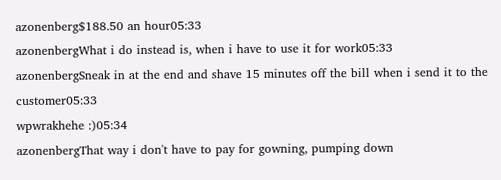azonenberg$188.50 an hour05:33
azonenbergWhat i do instead is, when i have to use it for work05:33
azonenbergSneak in at the end and shave 15 minutes off the bill when i send it to the customer05:33
wpwrakhehe :)05:34
azonenbergThat way i don't have to pay for gowning, pumping down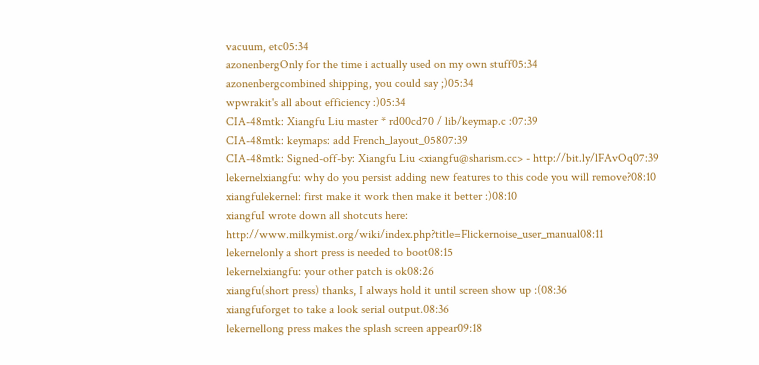vacuum, etc05:34
azonenbergOnly for the time i actually used on my own stuff05:34
azonenbergcombined shipping, you could say ;)05:34
wpwrakit's all about efficiency :)05:34
CIA-48mtk: Xiangfu Liu master * rd00cd70 / lib/keymap.c :07:39
CIA-48mtk: keymaps: add French_layout_05807:39
CIA-48mtk: Signed-off-by: Xiangfu Liu <xiangfu@sharism.cc> - http://bit.ly/lFAvOq07:39
lekernelxiangfu: why do you persist adding new features to this code you will remove?08:10
xiangfulekernel: first make it work then make it better :)08:10
xiangfuI wrote down all shotcuts here: http://www.milkymist.org/wiki/index.php?title=Flickernoise_user_manual08:11
lekernelonly a short press is needed to boot08:15
lekernelxiangfu: your other patch is ok08:26
xiangfu(short press) thanks, I always hold it until screen show up :(08:36
xiangfuforget to take a look serial output.08:36
lekernellong press makes the splash screen appear09:18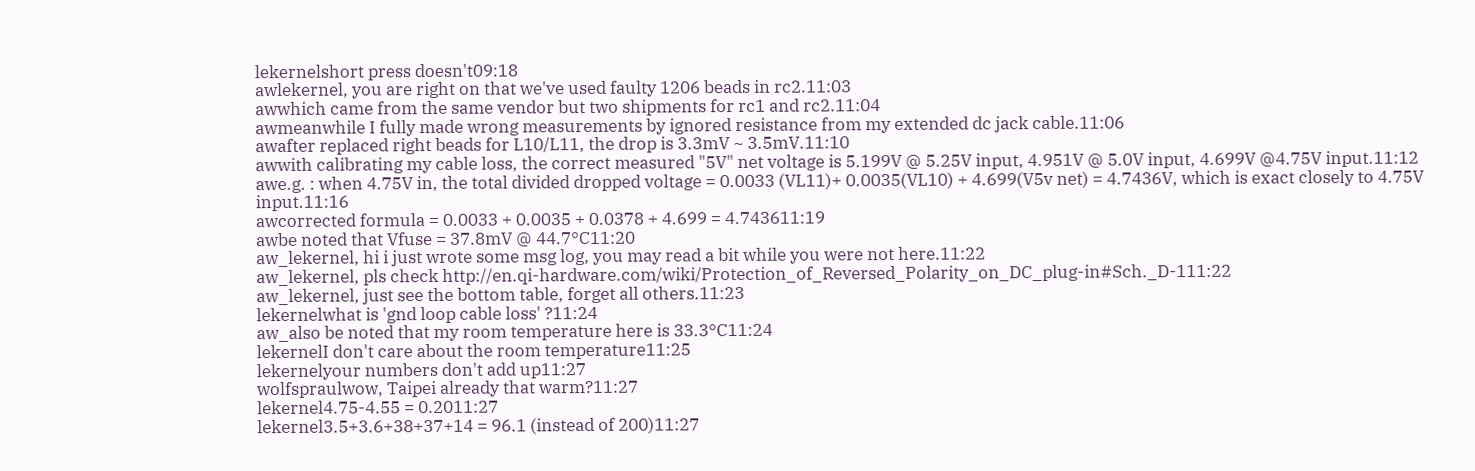lekernelshort press doesn't09:18
awlekernel, you are right on that we've used faulty 1206 beads in rc2.11:03
awwhich came from the same vendor but two shipments for rc1 and rc2.11:04
awmeanwhile I fully made wrong measurements by ignored resistance from my extended dc jack cable.11:06
awafter replaced right beads for L10/L11, the drop is 3.3mV ~ 3.5mV.11:10
awwith calibrating my cable loss, the correct measured "5V" net voltage is 5.199V @ 5.25V input, 4.951V @ 5.0V input, 4.699V @4.75V input.11:12
awe.g. : when 4.75V in, the total divided dropped voltage = 0.0033 (VL11)+ 0.0035(VL10) + 4.699(V5v net) = 4.7436V, which is exact closely to 4.75V input.11:16
awcorrected formula = 0.0033 + 0.0035 + 0.0378 + 4.699 = 4.743611:19
awbe noted that Vfuse = 37.8mV @ 44.7°C11:20
aw_lekernel, hi i just wrote some msg log, you may read a bit while you were not here.11:22
aw_lekernel, pls check http://en.qi-hardware.com/wiki/Protection_of_Reversed_Polarity_on_DC_plug-in#Sch._D-111:22
aw_lekernel, just see the bottom table, forget all others.11:23
lekernelwhat is 'gnd loop cable loss' ?11:24
aw_also be noted that my room temperature here is 33.3°C11:24
lekernelI don't care about the room temperature11:25
lekernelyour numbers don't add up11:27
wolfspraulwow, Taipei already that warm?11:27
lekernel4.75-4.55 = 0.2011:27
lekernel3.5+3.6+38+37+14 = 96.1 (instead of 200)11:27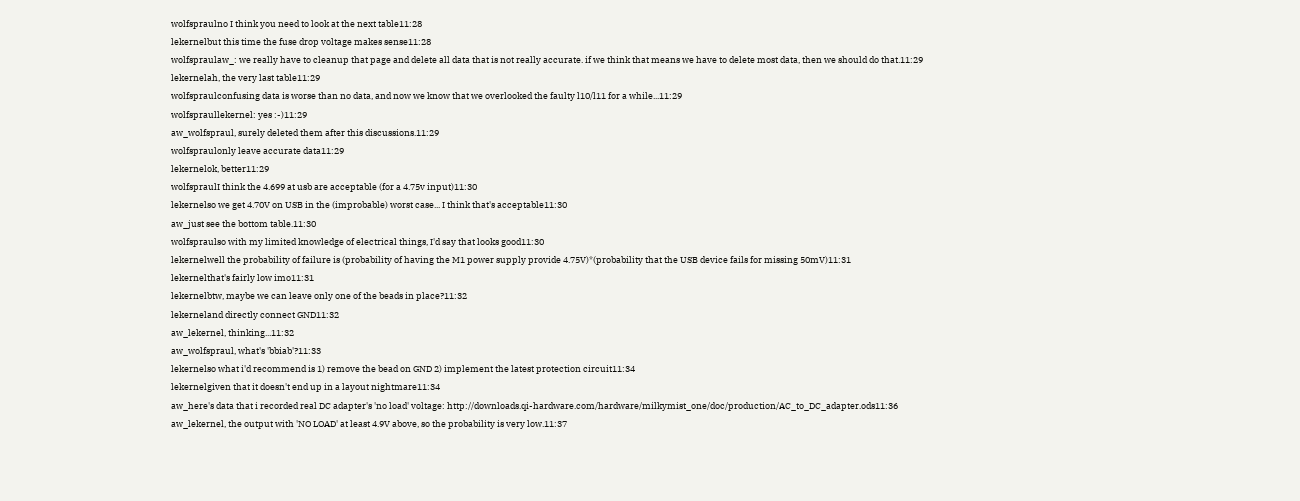wolfspraulno I think you need to look at the next table11:28
lekernelbut this time the fuse drop voltage makes sense11:28
wolfspraulaw_: we really have to cleanup that page and delete all data that is not really accurate. if we think that means we have to delete most data, then we should do that.11:29
lekernelah, the very last table11:29
wolfspraulconfusing data is worse than no data, and now we know that we overlooked the faulty l10/l11 for a while...11:29
wolfspraullekernel: yes :-)11:29
aw_wolfspraul, surely deleted them after this discussions.11:29
wolfspraulonly leave accurate data11:29
lekernelok, better11:29
wolfspraulI think the 4.699 at usb are acceptable (for a 4.75v input)11:30
lekernelso we get 4.70V on USB in the (improbable) worst case... I think that's acceptable11:30
aw_just see the bottom table.11:30
wolfspraulso with my limited knowledge of electrical things, I'd say that looks good11:30
lekernelwell the probability of failure is (probability of having the M1 power supply provide 4.75V)*(probability that the USB device fails for missing 50mV)11:31
lekernelthat's fairly low imo11:31
lekernelbtw, maybe we can leave only one of the beads in place?11:32
lekerneland directly connect GND11:32
aw_lekernel, thinking...11:32
aw_wolfspraul, what's 'bbiab'?11:33
lekernelso what i'd recommend is 1) remove the bead on GND 2) implement the latest protection circuit11:34
lekernelgiven that it doesn't end up in a layout nightmare11:34
aw_here's data that i recorded real DC adapter's 'no load' voltage: http://downloads.qi-hardware.com/hardware/milkymist_one/doc/production/AC_to_DC_adapter.ods11:36
aw_lekernel, the output with 'NO LOAD' at least 4.9V above, so the probability is very low.11:37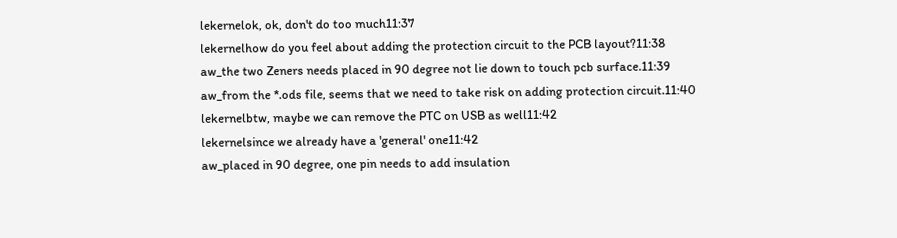lekernelok, ok, don't do too much11:37
lekernelhow do you feel about adding the protection circuit to the PCB layout?11:38
aw_the two Zeners needs placed in 90 degree not lie down to touch pcb surface.11:39
aw_from the *.ods file, seems that we need to take risk on adding protection circuit.11:40
lekernelbtw, maybe we can remove the PTC on USB as well11:42
lekernelsince we already have a 'general' one11:42
aw_placed in 90 degree, one pin needs to add insulation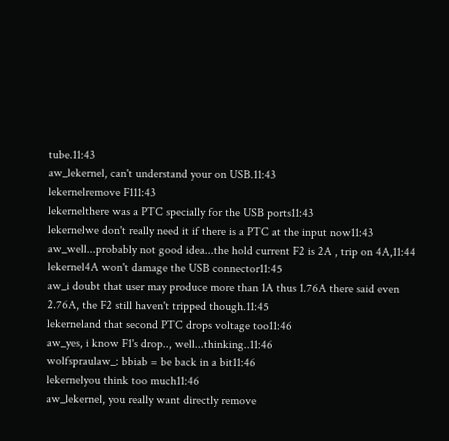tube.11:43
aw_lekernel, can't understand your on USB.11:43
lekernelremove F111:43
lekernelthere was a PTC specially for the USB ports11:43
lekernelwe don't really need it if there is a PTC at the input now11:43
aw_well...probably not good idea...the hold current F2 is 2A , trip on 4A,11:44
lekernel4A won't damage the USB connector11:45
aw_i doubt that user may produce more than 1A thus 1.76A there said even 2.76A, the F2 still haven't tripped though.11:45
lekerneland that second PTC drops voltage too11:46
aw_yes, i know F1's drop.., well...thinking..11:46
wolfspraulaw_: bbiab = be back in a bit11:46
lekernelyou think too much11:46
aw_lekernel, you really want directly remove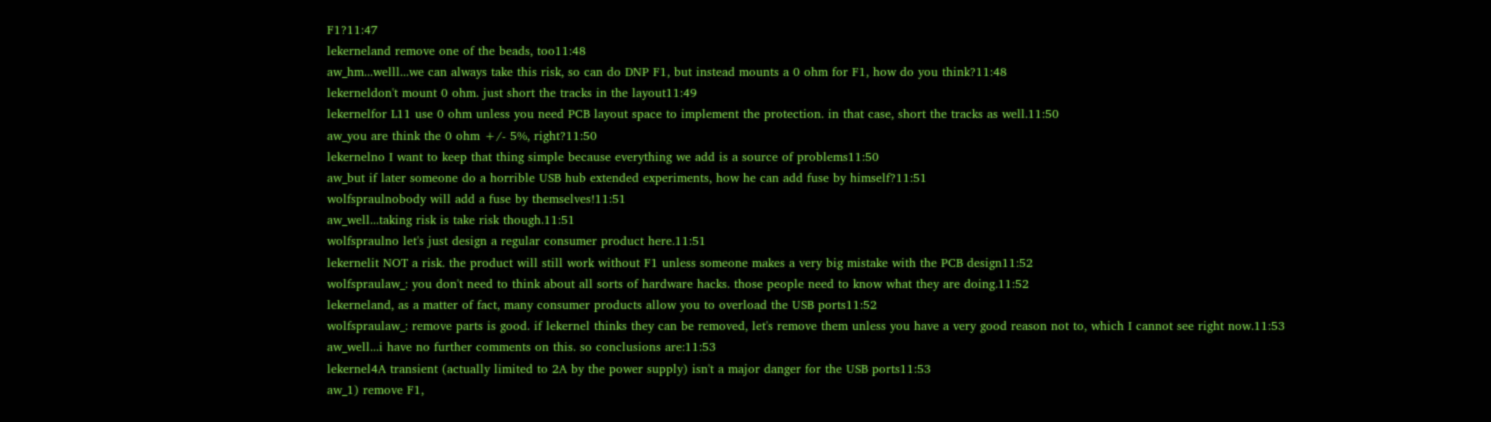F1?11:47
lekerneland remove one of the beads, too11:48
aw_hm...welll...we can always take this risk, so can do DNP F1, but instead mounts a 0 ohm for F1, how do you think?11:48
lekerneldon't mount 0 ohm. just short the tracks in the layout11:49
lekernelfor L11 use 0 ohm unless you need PCB layout space to implement the protection. in that case, short the tracks as well.11:50
aw_you are think the 0 ohm +/- 5%, right?11:50
lekernelno I want to keep that thing simple because everything we add is a source of problems11:50
aw_but if later someone do a horrible USB hub extended experiments, how he can add fuse by himself?11:51
wolfspraulnobody will add a fuse by themselves!11:51
aw_well...taking risk is take risk though.11:51
wolfspraulno let's just design a regular consumer product here.11:51
lekernelit NOT a risk. the product will still work without F1 unless someone makes a very big mistake with the PCB design11:52
wolfspraulaw_: you don't need to think about all sorts of hardware hacks. those people need to know what they are doing.11:52
lekerneland, as a matter of fact, many consumer products allow you to overload the USB ports11:52
wolfspraulaw_: remove parts is good. if lekernel thinks they can be removed, let's remove them unless you have a very good reason not to, which I cannot see right now.11:53
aw_well...i have no further comments on this. so conclusions are:11:53
lekernel4A transient (actually limited to 2A by the power supply) isn't a major danger for the USB ports11:53
aw_1) remove F1,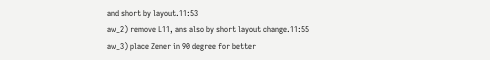and short by layout.11:53
aw_2) remove L11, ans also by short layout change.11:55
aw_3) place Zener in 90 degree for better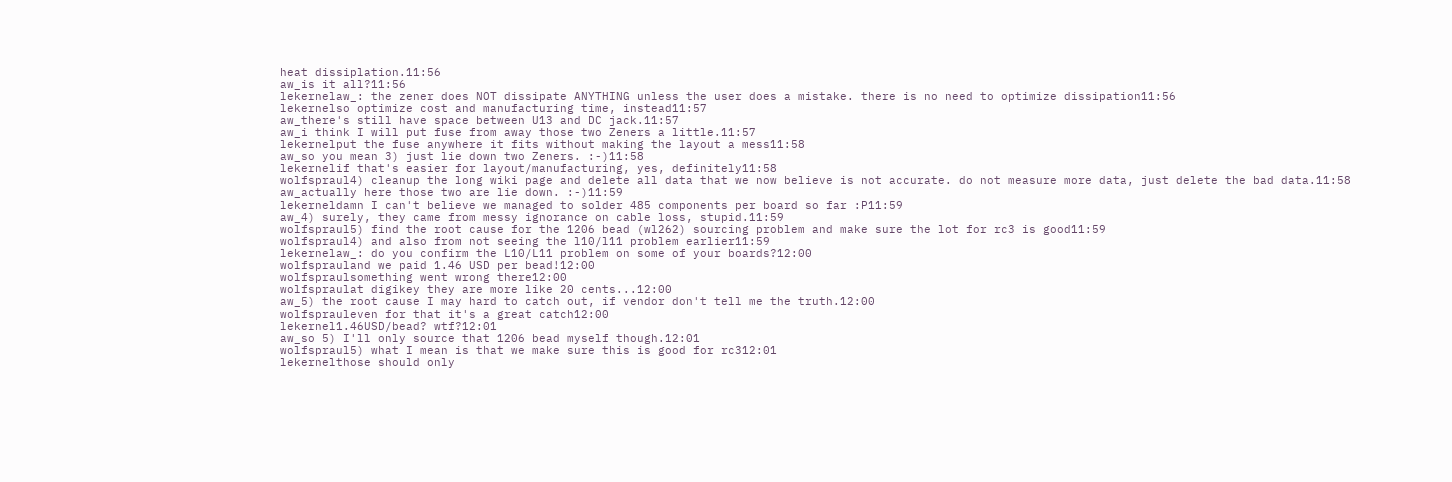heat dissiplation.11:56
aw_is it all?11:56
lekernelaw_: the zener does NOT dissipate ANYTHING unless the user does a mistake. there is no need to optimize dissipation11:56
lekernelso optimize cost and manufacturing time, instead11:57
aw_there's still have space between U13 and DC jack.11:57
aw_i think I will put fuse from away those two Zeners a little.11:57
lekernelput the fuse anywhere it fits without making the layout a mess11:58
aw_so you mean 3) just lie down two Zeners. :-)11:58
lekernelif that's easier for layout/manufacturing, yes, definitely11:58
wolfspraul4) cleanup the long wiki page and delete all data that we now believe is not accurate. do not measure more data, just delete the bad data.11:58
aw_actually here those two are lie down. :-)11:59
lekerneldamn I can't believe we managed to solder 485 components per board so far :P11:59
aw_4) surely, they came from messy ignorance on cable loss, stupid.11:59
wolfspraul5) find the root cause for the 1206 bead (wl262) sourcing problem and make sure the lot for rc3 is good11:59
wolfspraul4) and also from not seeing the l10/l11 problem earlier11:59
lekernelaw_: do you confirm the L10/L11 problem on some of your boards?12:00
wolfsprauland we paid 1.46 USD per bead!12:00
wolfspraulsomething went wrong there12:00
wolfspraulat digikey they are more like 20 cents...12:00
aw_5) the root cause I may hard to catch out, if vendor don't tell me the truth.12:00
wolfsprauleven for that it's a great catch12:00
lekernel1.46USD/bead? wtf?12:01
aw_so 5) I'll only source that 1206 bead myself though.12:01
wolfspraul5) what I mean is that we make sure this is good for rc312:01
lekernelthose should only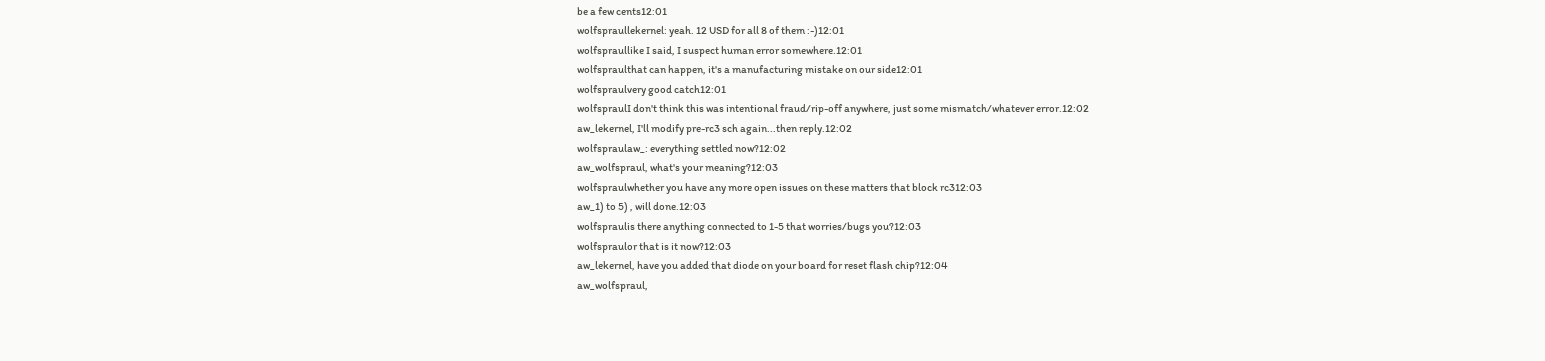be a few cents12:01
wolfspraullekernel: yeah. 12 USD for all 8 of them :-)12:01
wolfspraullike I said, I suspect human error somewhere.12:01
wolfspraulthat can happen, it's a manufacturing mistake on our side12:01
wolfspraulvery good catch12:01
wolfspraulI don't think this was intentional fraud/rip-off anywhere, just some mismatch/whatever error.12:02
aw_lekernel, I'll modify pre-rc3 sch again...then reply.12:02
wolfspraulaw_: everything settled now?12:02
aw_wolfspraul, what's your meaning?12:03
wolfspraulwhether you have any more open issues on these matters that block rc312:03
aw_1) to 5) , will done.12:03
wolfspraulis there anything connected to 1-5 that worries/bugs you?12:03
wolfspraulor that is it now?12:03
aw_lekernel, have you added that diode on your board for reset flash chip?12:04
aw_wolfspraul,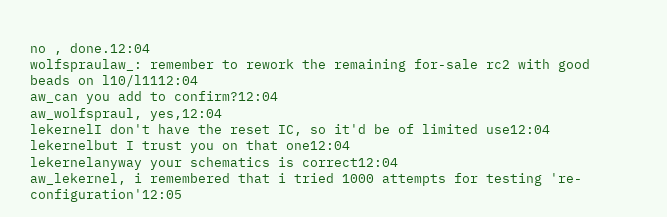no , done.12:04
wolfspraulaw_: remember to rework the remaining for-sale rc2 with good beads on l10/l1112:04
aw_can you add to confirm?12:04
aw_wolfspraul, yes,12:04
lekernelI don't have the reset IC, so it'd be of limited use12:04
lekernelbut I trust you on that one12:04
lekernelanyway your schematics is correct12:04
aw_lekernel, i remembered that i tried 1000 attempts for testing 're-configuration'12:05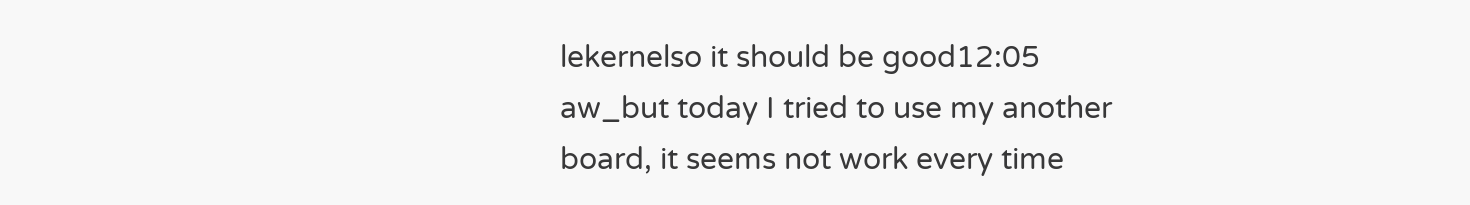lekernelso it should be good12:05
aw_but today I tried to use my another board, it seems not work every time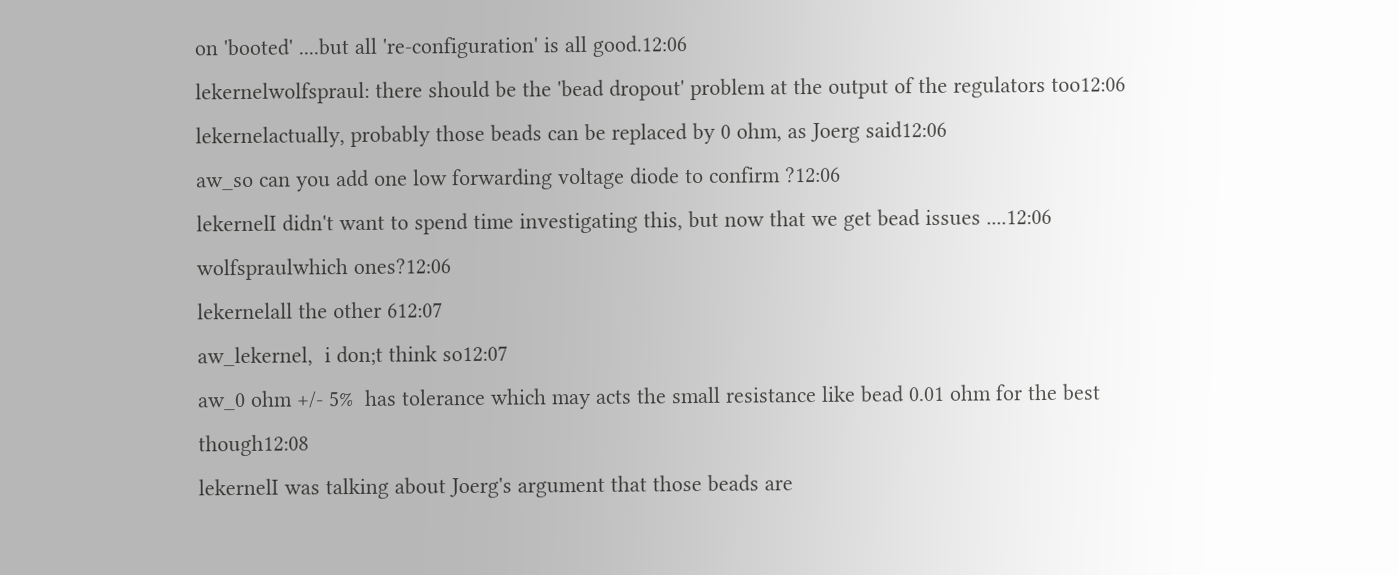on 'booted' ....but all 're-configuration' is all good.12:06
lekernelwolfspraul: there should be the 'bead dropout' problem at the output of the regulators too12:06
lekernelactually, probably those beads can be replaced by 0 ohm, as Joerg said12:06
aw_so can you add one low forwarding voltage diode to confirm ?12:06
lekernelI didn't want to spend time investigating this, but now that we get bead issues ....12:06
wolfspraulwhich ones?12:06
lekernelall the other 612:07
aw_lekernel,  i don;t think so12:07
aw_0 ohm +/- 5%  has tolerance which may acts the small resistance like bead 0.01 ohm for the best though12:08
lekernelI was talking about Joerg's argument that those beads are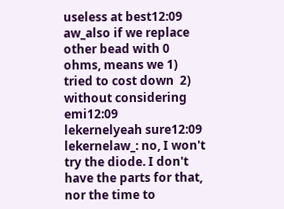useless at best12:09
aw_also if we replace other bead with 0 ohms, means we 1) tried to cost down  2) without considering emi12:09
lekernelyeah sure12:09
lekernelaw_: no, I won't try the diode. I don't have the parts for that, nor the time to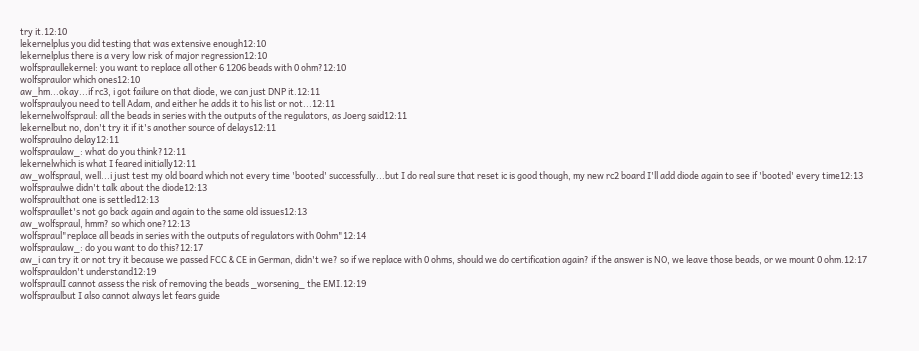try it.12:10
lekernelplus you did testing that was extensive enough12:10
lekernelplus there is a very low risk of major regression12:10
wolfspraullekernel: you want to replace all other 6 1206 beads with 0 ohm?12:10
wolfspraulor which ones12:10
aw_hm...okay...if rc3, i got failure on that diode, we can just DNP it.12:11
wolfspraulyou need to tell Adam, and either he adds it to his list or not...12:11
lekernelwolfspraul: all the beads in series with the outputs of the regulators, as Joerg said12:11
lekernelbut no, don't try it if it's another source of delays12:11
wolfspraulno delay12:11
wolfspraulaw_: what do you think?12:11
lekernelwhich is what I feared initially12:11
aw_wolfspraul, well...i just test my old board which not every time 'booted' successfully...but I do real sure that reset ic is good though, my new rc2 board I'll add diode again to see if 'booted' every time12:13
wolfspraulwe didn't talk about the diode12:13
wolfspraulthat one is settled12:13
wolfspraullet's not go back again and again to the same old issues12:13
aw_wolfspraul, hmm? so which one?12:13
wolfspraul"replace all beads in series with the outputs of regulators with 0ohm"12:14
wolfspraulaw_: do you want to do this?12:17
aw_i can try it or not try it because we passed FCC & CE in German, didn't we? so if we replace with 0 ohms, should we do certification again? if the answer is NO, we leave those beads, or we mount 0 ohm.12:17
wolfsprauldon't understand12:19
wolfspraulI cannot assess the risk of removing the beads _worsening_ the EMI.12:19
wolfspraulbut I also cannot always let fears guide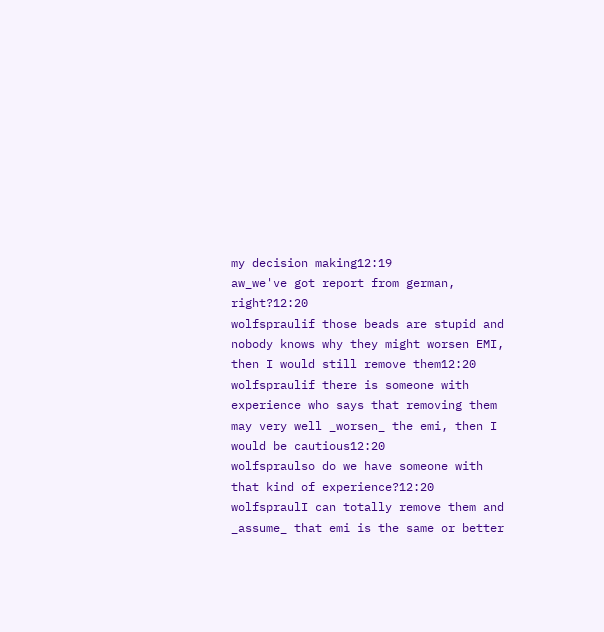my decision making12:19
aw_we've got report from german, right?12:20
wolfspraulif those beads are stupid and nobody knows why they might worsen EMI, then I would still remove them12:20
wolfspraulif there is someone with experience who says that removing them may very well _worsen_ the emi, then I would be cautious12:20
wolfspraulso do we have someone with that kind of experience?12:20
wolfspraulI can totally remove them and _assume_ that emi is the same or better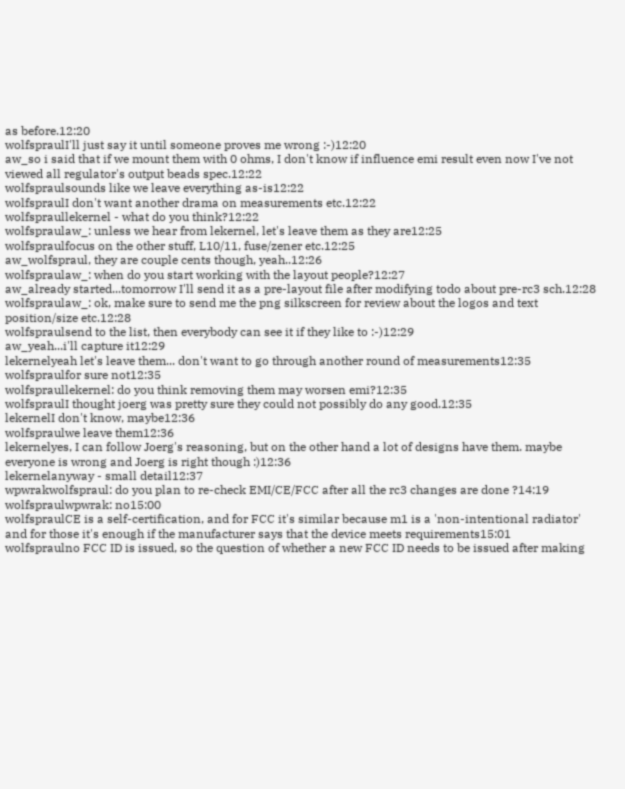as before.12:20
wolfspraulI'll just say it until someone proves me wrong :-)12:20
aw_so i said that if we mount them with 0 ohms, I don't know if influence emi result even now I've not viewed all regulator's output beads spec.12:22
wolfspraulsounds like we leave everything as-is12:22
wolfspraulI don't want another drama on measurements etc.12:22
wolfspraullekernel - what do you think?12:22
wolfspraulaw_: unless we hear from lekernel, let's leave them as they are12:25
wolfspraulfocus on the other stuff, L10/11, fuse/zener etc.12:25
aw_wolfspraul, they are couple cents though, yeah..12:26
wolfspraulaw_: when do you start working with the layout people?12:27
aw_already started...tomorrow I'll send it as a pre-layout file after modifying todo about pre-rc3 sch.12:28
wolfspraulaw_: ok, make sure to send me the png silkscreen for review about the logos and text position/size etc.12:28
wolfspraulsend to the list, then everybody can see it if they like to :-)12:29
aw_yeah...i'll capture it12:29
lekernelyeah let's leave them... don't want to go through another round of measurements12:35
wolfspraulfor sure not12:35
wolfspraullekernel: do you think removing them may worsen emi?12:35
wolfspraulI thought joerg was pretty sure they could not possibly do any good.12:35
lekernelI don't know, maybe12:36
wolfspraulwe leave them12:36
lekernelyes, I can follow Joerg's reasoning, but on the other hand a lot of designs have them. maybe everyone is wrong and Joerg is right though :)12:36
lekernelanyway - small detail12:37
wpwrakwolfspraul: do you plan to re-check EMI/CE/FCC after all the rc3 changes are done ?14:19
wolfspraulwpwrak: no15:00
wolfspraulCE is a self-certification, and for FCC it's similar because m1 is a 'non-intentional radiator' and for those it's enough if the manufacturer says that the device meets requirements15:01
wolfspraulno FCC ID is issued, so the question of whether a new FCC ID needs to be issued after making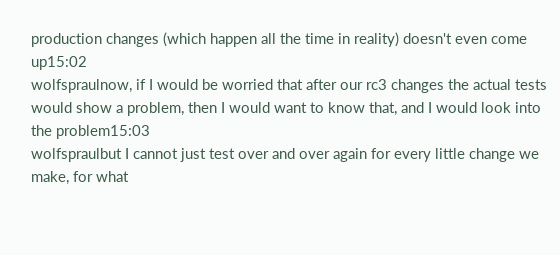production changes (which happen all the time in reality) doesn't even come up15:02
wolfspraulnow, if I would be worried that after our rc3 changes the actual tests would show a problem, then I would want to know that, and I would look into the problem15:03
wolfspraulbut I cannot just test over and over again for every little change we make, for what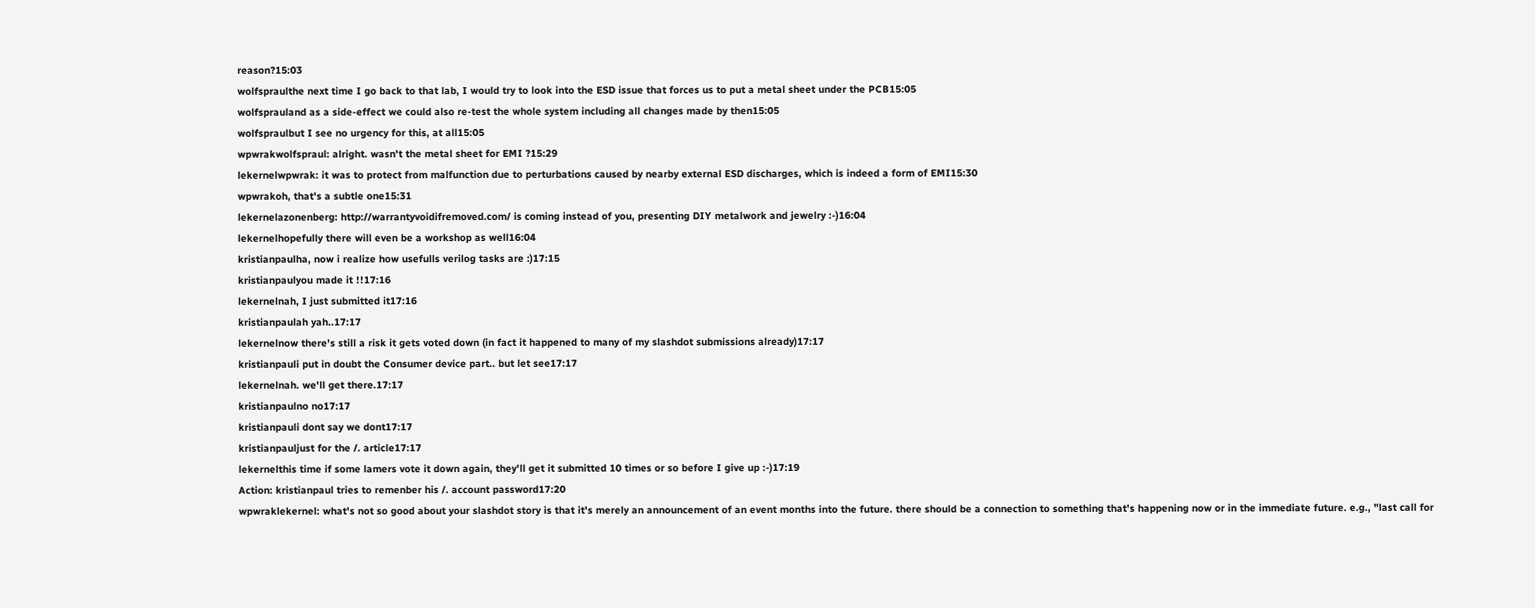reason?15:03
wolfspraulthe next time I go back to that lab, I would try to look into the ESD issue that forces us to put a metal sheet under the PCB15:05
wolfsprauland as a side-effect we could also re-test the whole system including all changes made by then15:05
wolfspraulbut I see no urgency for this, at all15:05
wpwrakwolfspraul: alright. wasn't the metal sheet for EMI ?15:29
lekernelwpwrak: it was to protect from malfunction due to perturbations caused by nearby external ESD discharges, which is indeed a form of EMI15:30
wpwrakoh, that's a subtle one15:31
lekernelazonenberg: http://warrantyvoidifremoved.com/ is coming instead of you, presenting DIY metalwork and jewelry :-)16:04
lekernelhopefully there will even be a workshop as well16:04
kristianpaulha, now i realize how usefulls verilog tasks are :)17:15
kristianpaulyou made it !!17:16
lekernelnah, I just submitted it17:16
kristianpaulah yah..17:17
lekernelnow there's still a risk it gets voted down (in fact it happened to many of my slashdot submissions already)17:17
kristianpauli put in doubt the Consumer device part.. but let see17:17
lekernelnah. we'll get there.17:17
kristianpaulno no17:17
kristianpauli dont say we dont17:17
kristianpauljust for the /. article17:17
lekernelthis time if some lamers vote it down again, they'll get it submitted 10 times or so before I give up :-)17:19
Action: kristianpaul tries to remenber his /. account password17:20
wpwraklekernel: what's not so good about your slashdot story is that it's merely an announcement of an event months into the future. there should be a connection to something that's happening now or in the immediate future. e.g., "last call for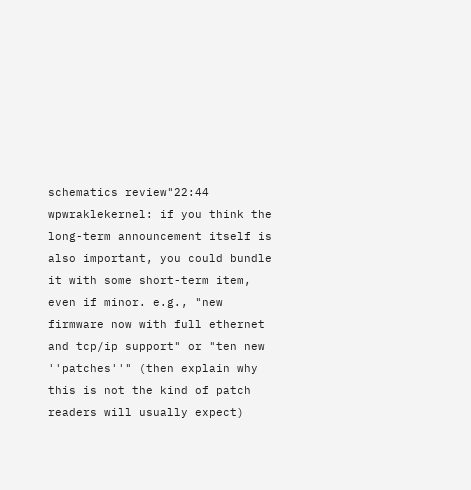schematics review"22:44
wpwraklekernel: if you think the long-term announcement itself is also important, you could bundle it with some short-term item, even if minor. e.g., "new firmware now with full ethernet and tcp/ip support" or "ten new ''patches''" (then explain why this is not the kind of patch readers will usually expect)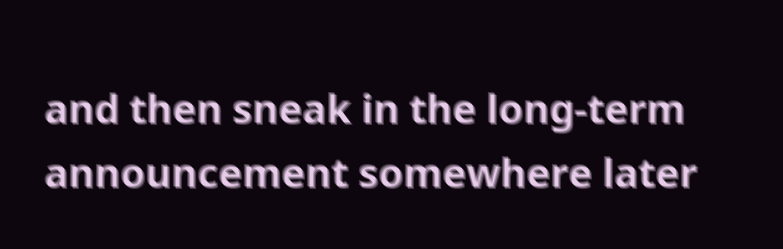and then sneak in the long-term announcement somewhere later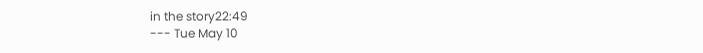in the story22:49
--- Tue May 10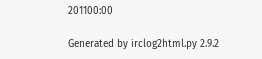201100:00

Generated by irclog2html.py 2.9.2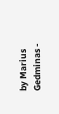by Marius Gedminas -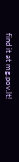find it at mg.pov.lt!